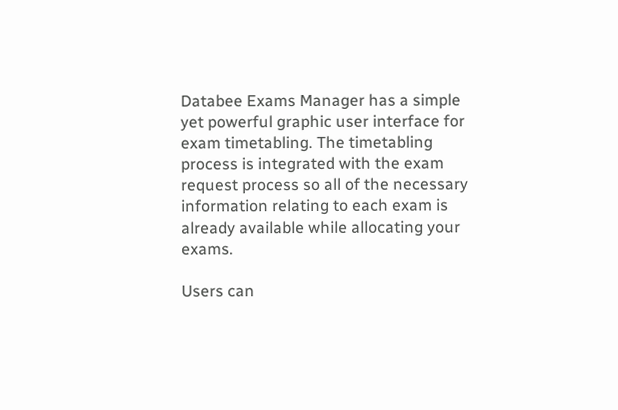Databee Exams Manager has a simple yet powerful graphic user interface for exam timetabling. The timetabling process is integrated with the exam request process so all of the necessary information relating to each exam is already available while allocating your exams.

Users can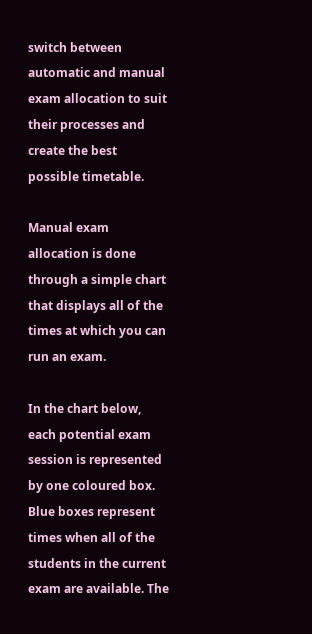switch between automatic and manual exam allocation to suit their processes and create the best possible timetable.

Manual exam allocation is done through a simple chart that displays all of the times at which you can run an exam.

In the chart below, each potential exam session is represented by one coloured box. Blue boxes represent times when all of the students in the current exam are available. The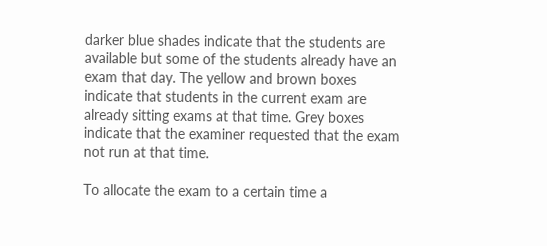darker blue shades indicate that the students are available but some of the students already have an exam that day. The yellow and brown boxes indicate that students in the current exam are already sitting exams at that time. Grey boxes indicate that the examiner requested that the exam not run at that time.

To allocate the exam to a certain time a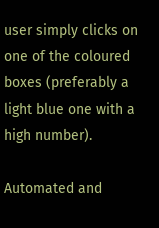user simply clicks on one of the coloured boxes (preferably a light blue one with a high number).

Automated and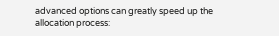advanced options can greatly speed up the allocation process: